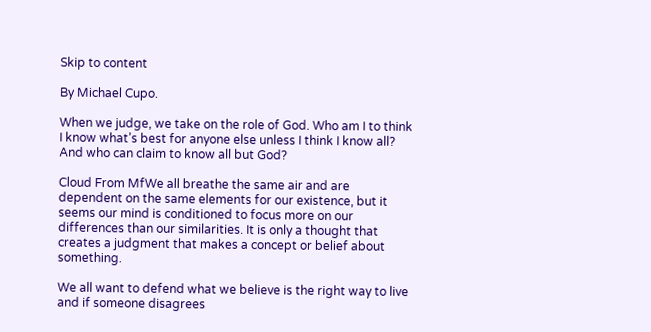Skip to content

By Michael Cupo.

When we judge, we take on the role of God. Who am I to think I know what’s best for anyone else unless I think I know all? And who can claim to know all but God?

Cloud From MfWe all breathe the same air and are dependent on the same elements for our existence, but it seems our mind is conditioned to focus more on our differences than our similarities. It is only a thought that creates a judgment that makes a concept or belief about something.

We all want to defend what we believe is the right way to live and if someone disagrees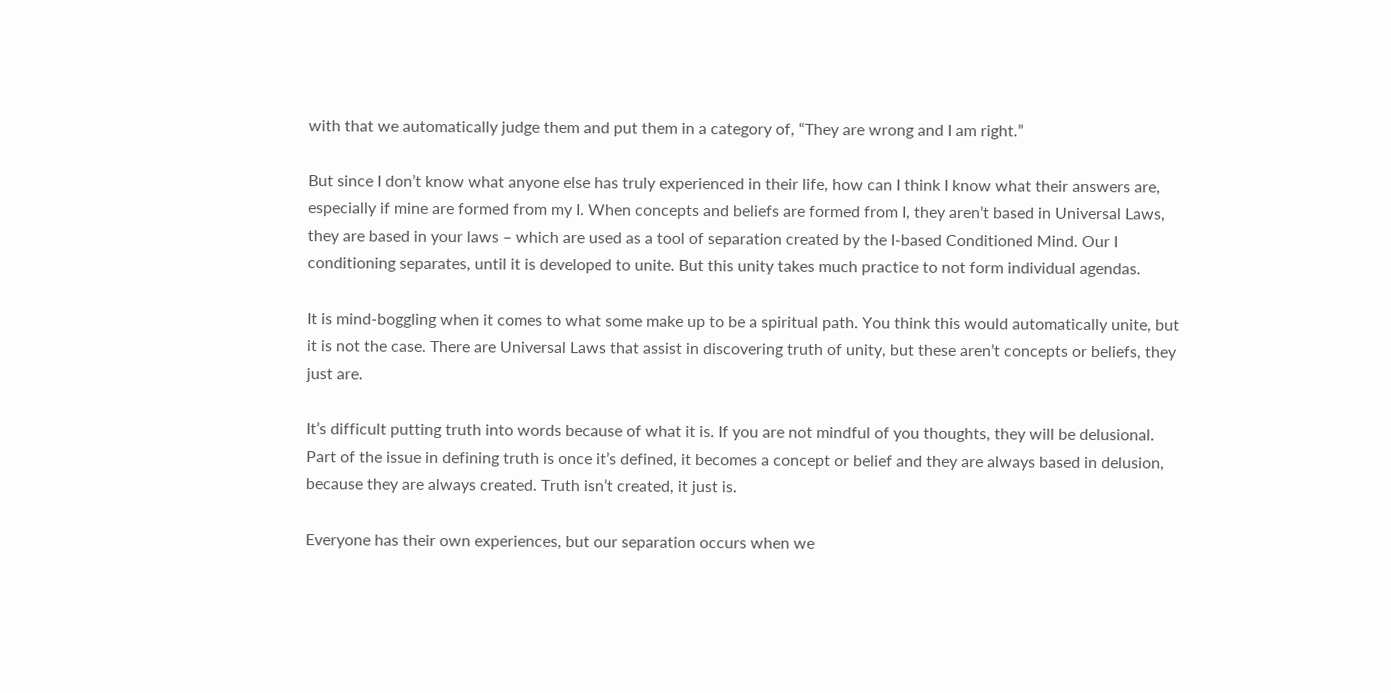with that we automatically judge them and put them in a category of, “They are wrong and I am right.”

But since I don’t know what anyone else has truly experienced in their life, how can I think I know what their answers are, especially if mine are formed from my I. When concepts and beliefs are formed from I, they aren’t based in Universal Laws, they are based in your laws – which are used as a tool of separation created by the I-based Conditioned Mind. Our I conditioning separates, until it is developed to unite. But this unity takes much practice to not form individual agendas.

It is mind-boggling when it comes to what some make up to be a spiritual path. You think this would automatically unite, but it is not the case. There are Universal Laws that assist in discovering truth of unity, but these aren’t concepts or beliefs, they just are.

It’s difficult putting truth into words because of what it is. If you are not mindful of you thoughts, they will be delusional. Part of the issue in defining truth is once it’s defined, it becomes a concept or belief and they are always based in delusion, because they are always created. Truth isn’t created, it just is.

Everyone has their own experiences, but our separation occurs when we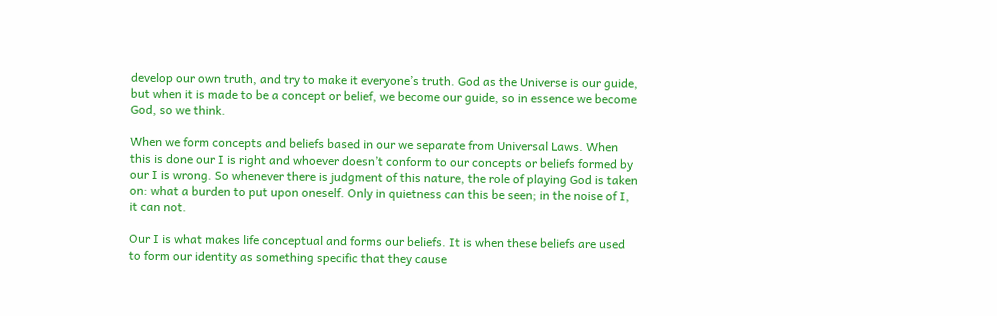develop our own truth, and try to make it everyone’s truth. God as the Universe is our guide, but when it is made to be a concept or belief, we become our guide, so in essence we become God, so we think.

When we form concepts and beliefs based in our we separate from Universal Laws. When this is done our I is right and whoever doesn’t conform to our concepts or beliefs formed by our I is wrong. So whenever there is judgment of this nature, the role of playing God is taken on: what a burden to put upon oneself. Only in quietness can this be seen; in the noise of I, it can not.

Our I is what makes life conceptual and forms our beliefs. It is when these beliefs are used to form our identity as something specific that they cause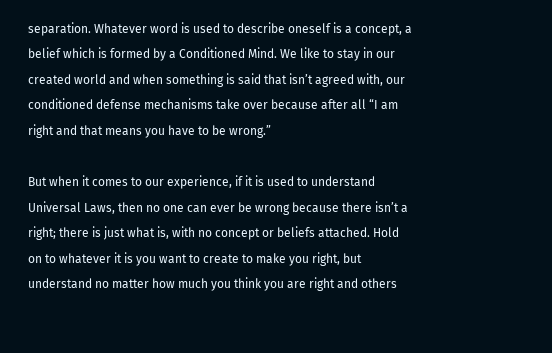separation. Whatever word is used to describe oneself is a concept, a belief which is formed by a Conditioned Mind. We like to stay in our created world and when something is said that isn’t agreed with, our conditioned defense mechanisms take over because after all “I am right and that means you have to be wrong.”

But when it comes to our experience, if it is used to understand Universal Laws, then no one can ever be wrong because there isn’t a right; there is just what is, with no concept or beliefs attached. Hold on to whatever it is you want to create to make you right, but understand no matter how much you think you are right and others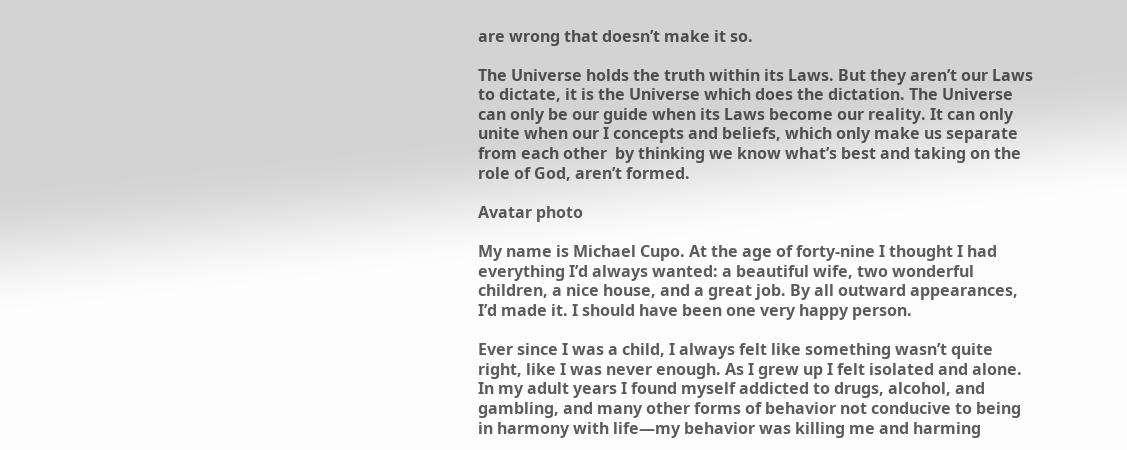are wrong that doesn’t make it so.

The Universe holds the truth within its Laws. But they aren’t our Laws to dictate, it is the Universe which does the dictation. The Universe can only be our guide when its Laws become our reality. It can only unite when our I concepts and beliefs, which only make us separate from each other  by thinking we know what’s best and taking on the role of God, aren’t formed.

Avatar photo

My name is Michael Cupo. At the age of forty-nine I thought I had everything I’d always wanted: a beautiful wife, two wonderful children, a nice house, and a great job. By all outward appearances, I’d made it. I should have been one very happy person.

Ever since I was a child, I always felt like something wasn’t quite right, like I was never enough. As I grew up I felt isolated and alone. In my adult years I found myself addicted to drugs, alcohol, and gambling, and many other forms of behavior not conducive to being in harmony with life—my behavior was killing me and harming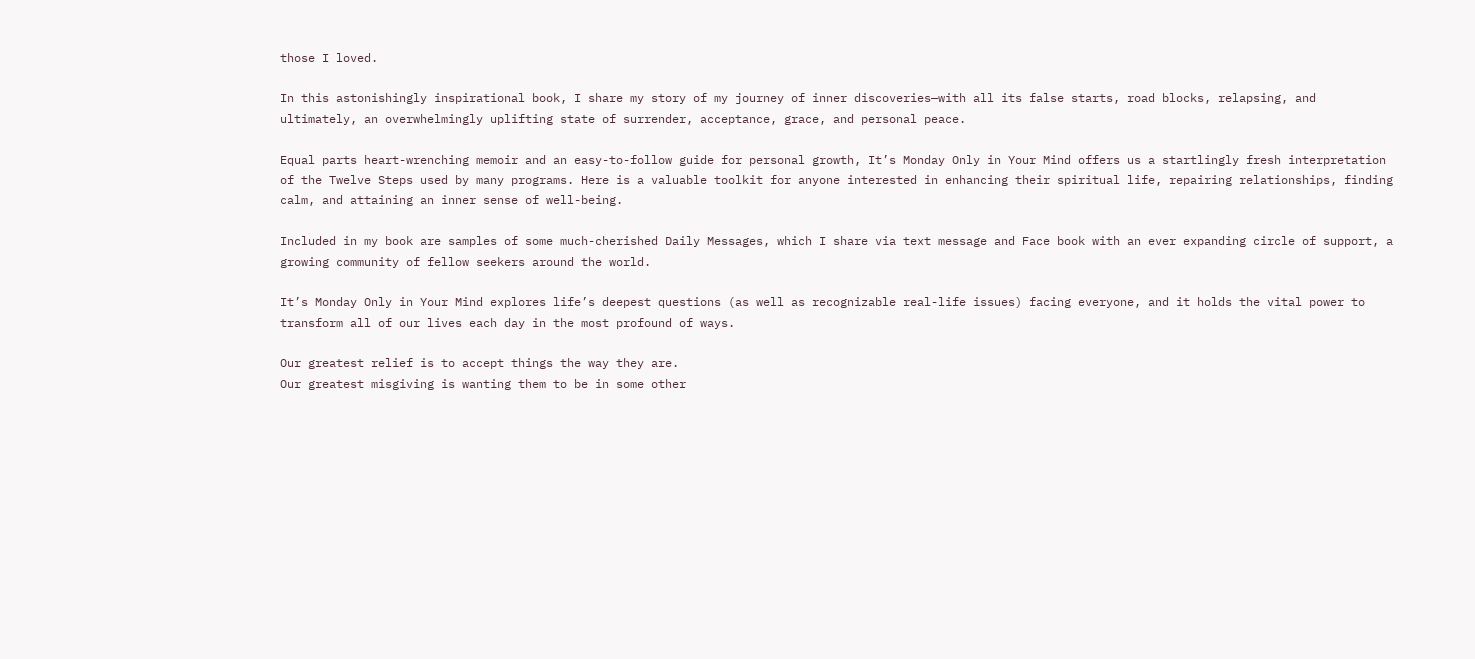those I loved.

In this astonishingly inspirational book, I share my story of my journey of inner discoveries—with all its false starts, road blocks, relapsing, and ultimately, an overwhelmingly uplifting state of surrender, acceptance, grace, and personal peace.

Equal parts heart-wrenching memoir and an easy-to-follow guide for personal growth, It’s Monday Only in Your Mind offers us a startlingly fresh interpretation of the Twelve Steps used by many programs. Here is a valuable toolkit for anyone interested in enhancing their spiritual life, repairing relationships, finding calm, and attaining an inner sense of well-being.

Included in my book are samples of some much-cherished Daily Messages, which I share via text message and Face book with an ever expanding circle of support, a growing community of fellow seekers around the world.

It’s Monday Only in Your Mind explores life’s deepest questions (as well as recognizable real-life issues) facing everyone, and it holds the vital power to transform all of our lives each day in the most profound of ways.

Our greatest relief is to accept things the way they are.
Our greatest misgiving is wanting them to be in some other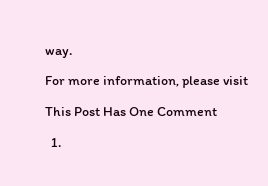way.

For more information, please visit

This Post Has One Comment

  1.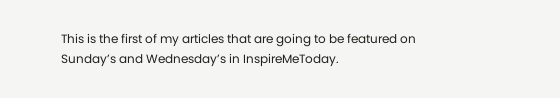This is the first of my articles that are going to be featured on Sunday’s and Wednesday’s in InspireMeToday.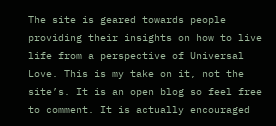The site is geared towards people providing their insights on how to live life from a perspective of Universal Love. This is my take on it, not the site’s. It is an open blog so feel free to comment. It is actually encouraged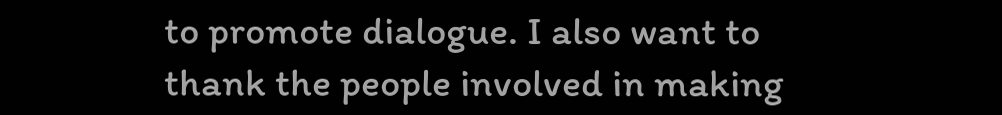to promote dialogue. I also want to thank the people involved in making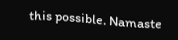this possible. Namaste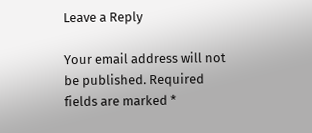Leave a Reply

Your email address will not be published. Required fields are marked *